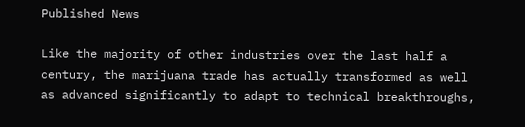Published News

Like the majority of other industries over the last half a century, the marijuana trade has actually transformed as well as advanced significantly to adapt to technical breakthroughs,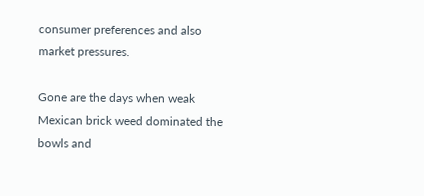consumer preferences and also market pressures.

Gone are the days when weak Mexican brick weed dominated the bowls and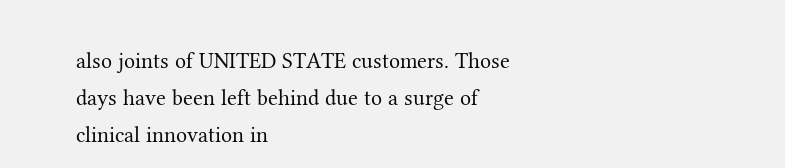also joints of UNITED STATE customers. Those days have been left behind due to a surge of clinical innovation in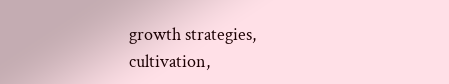growth strategies, cultivation,